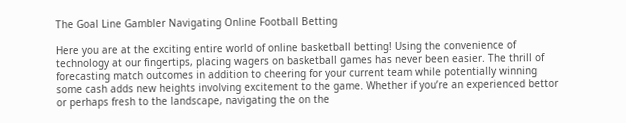The Goal Line Gambler Navigating Online Football Betting

Here you are at the exciting entire world of online basketball betting! Using the convenience of technology at our fingertips, placing wagers on basketball games has never been easier. The thrill of forecasting match outcomes in addition to cheering for your current team while potentially winning some cash adds new heights involving excitement to the game. Whether if you’re an experienced bettor or perhaps fresh to the landscape, navigating the on the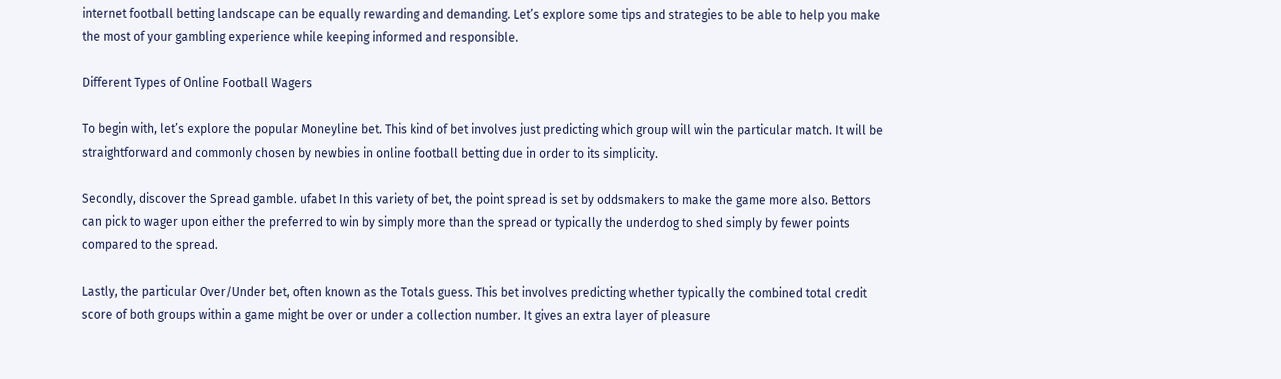internet football betting landscape can be equally rewarding and demanding. Let’s explore some tips and strategies to be able to help you make the most of your gambling experience while keeping informed and responsible.

Different Types of Online Football Wagers

To begin with, let’s explore the popular Moneyline bet. This kind of bet involves just predicting which group will win the particular match. It will be straightforward and commonly chosen by newbies in online football betting due in order to its simplicity.

Secondly, discover the Spread gamble. ufabet In this variety of bet, the point spread is set by oddsmakers to make the game more also. Bettors can pick to wager upon either the preferred to win by simply more than the spread or typically the underdog to shed simply by fewer points compared to the spread.

Lastly, the particular Over/Under bet, often known as the Totals guess. This bet involves predicting whether typically the combined total credit score of both groups within a game might be over or under a collection number. It gives an extra layer of pleasure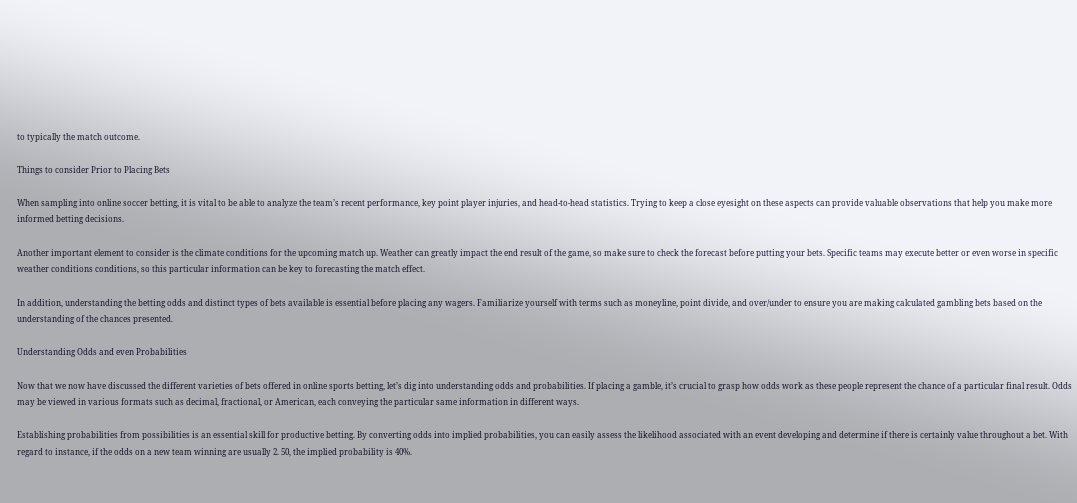to typically the match outcome.

Things to consider Prior to Placing Bets

When sampling into online soccer betting, it is vital to be able to analyze the team’s recent performance, key point player injuries, and head-to-head statistics. Trying to keep a close eyesight on these aspects can provide valuable observations that help you make more informed betting decisions.

Another important element to consider is the climate conditions for the upcoming match up. Weather can greatly impact the end result of the game, so make sure to check the forecast before putting your bets. Specific teams may execute better or even worse in specific weather conditions conditions, so this particular information can be key to forecasting the match effect.

In addition, understanding the betting odds and distinct types of bets available is essential before placing any wagers. Familiarize yourself with terms such as moneyline, point divide, and over/under to ensure you are making calculated gambling bets based on the understanding of the chances presented.

Understanding Odds and even Probabilities

Now that we now have discussed the different varieties of bets offered in online sports betting, let’s dig into understanding odds and probabilities. If placing a gamble, it’s crucial to grasp how odds work as these people represent the chance of a particular final result. Odds may be viewed in various formats such as decimal, fractional, or American, each conveying the particular same information in different ways.

Establishing probabilities from possibilities is an essential skill for productive betting. By converting odds into implied probabilities, you can easily assess the likelihood associated with an event developing and determine if there is certainly value throughout a bet. With regard to instance, if the odds on a new team winning are usually 2. 50, the implied probability is 40%.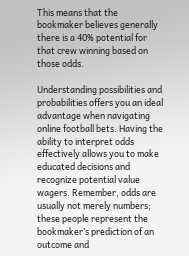This means that the bookmaker believes generally there is a 40% potential for that crew winning based on those odds.

Understanding possibilities and probabilities offers you an ideal advantage when navigating online football bets. Having the ability to interpret odds effectively allows you to make educated decisions and recognize potential value wagers. Remember, odds are usually not merely numbers; these people represent the bookmaker’s prediction of an outcome and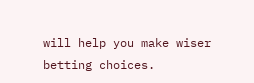will help you make wiser betting choices.